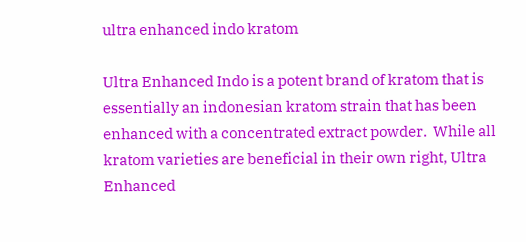ultra enhanced indo kratom

Ultra Enhanced Indo is a potent brand of kratom that is essentially an indonesian kratom strain that has been enhanced with a concentrated extract powder.  While all kratom varieties are beneficial in their own right, Ultra Enhanced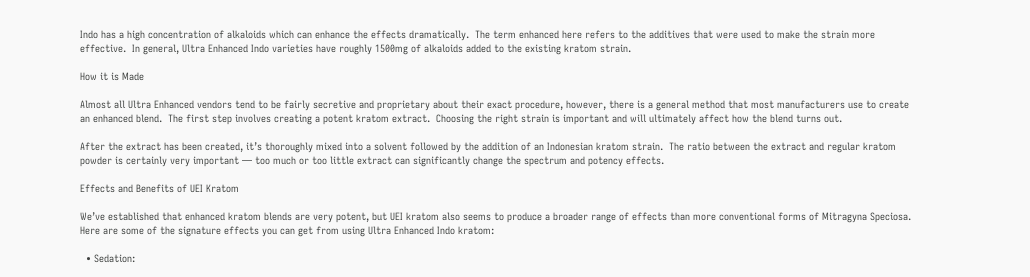Indo has a high concentration of alkaloids which can enhance the effects dramatically.  The term enhanced here refers to the additives that were used to make the strain more effective.  In general, Ultra Enhanced Indo varieties have roughly 1500mg of alkaloids added to the existing kratom strain.

How it is Made

Almost all Ultra Enhanced vendors tend to be fairly secretive and proprietary about their exact procedure, however, there is a general method that most manufacturers use to create an enhanced blend.  The first step involves creating a potent kratom extract.  Choosing the right strain is important and will ultimately affect how the blend turns out.

After the extract has been created, it’s thoroughly mixed into a solvent followed by the addition of an Indonesian kratom strain.  The ratio between the extract and regular kratom powder is certainly very important — too much or too little extract can significantly change the spectrum and potency effects.

Effects and Benefits of UEI Kratom

We’ve established that enhanced kratom blends are very potent, but UEI kratom also seems to produce a broader range of effects than more conventional forms of Mitragyna Speciosa.  Here are some of the signature effects you can get from using Ultra Enhanced Indo kratom:

  • Sedation: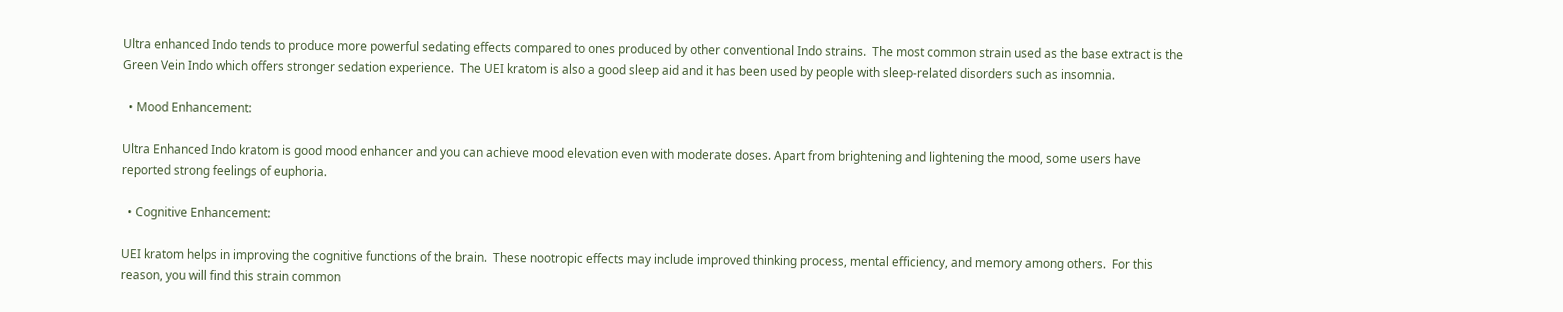Ultra enhanced Indo tends to produce more powerful sedating effects compared to ones produced by other conventional Indo strains.  The most common strain used as the base extract is the Green Vein Indo which offers stronger sedation experience.  The UEI kratom is also a good sleep aid and it has been used by people with sleep-related disorders such as insomnia.

  • Mood Enhancement:

Ultra Enhanced Indo kratom is good mood enhancer and you can achieve mood elevation even with moderate doses. Apart from brightening and lightening the mood, some users have reported strong feelings of euphoria.

  • Cognitive Enhancement:

UEI kratom helps in improving the cognitive functions of the brain.  These nootropic effects may include improved thinking process, mental efficiency, and memory among others.  For this reason, you will find this strain common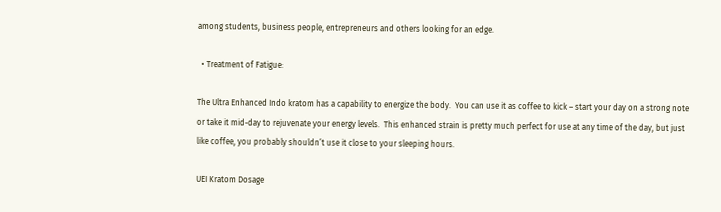among students, business people, entrepreneurs and others looking for an edge.

  • Treatment of Fatigue:

The Ultra Enhanced Indo kratom has a capability to energize the body.  You can use it as coffee to kick – start your day on a strong note or take it mid-day to rejuvenate your energy levels.  This enhanced strain is pretty much perfect for use at any time of the day, but just like coffee, you probably shouldn’t use it close to your sleeping hours.

UEI Kratom Dosage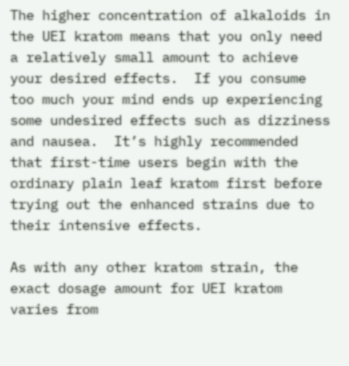The higher concentration of alkaloids in the UEI kratom means that you only need a relatively small amount to achieve your desired effects.  If you consume too much your mind ends up experiencing some undesired effects such as dizziness and nausea.  It’s highly recommended that first-time users begin with the ordinary plain leaf kratom first before trying out the enhanced strains due to their intensive effects.

As with any other kratom strain, the exact dosage amount for UEI kratom varies from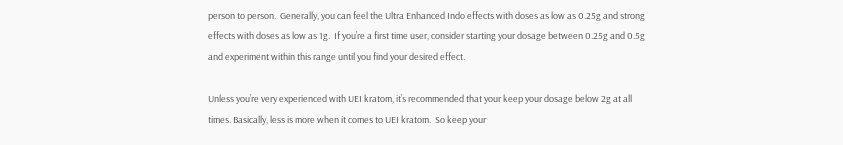person to person.  Generally, you can feel the Ultra Enhanced Indo effects with doses as low as 0.25g and strong effects with doses as low as 1g.  If you’re a first time user, consider starting your dosage between 0.25g and 0.5g and experiment within this range until you find your desired effect.

Unless you’re very experienced with UEI kratom, it’s recommended that your keep your dosage below 2g at all times. Basically, less is more when it comes to UEI kratom.  So keep your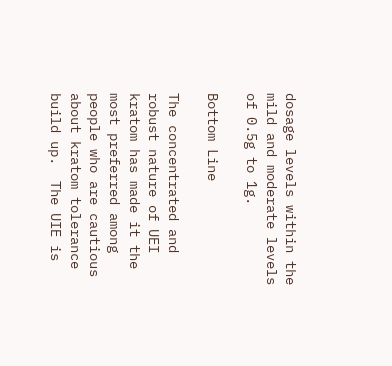dosage levels within the mild and moderate levels of 0.5g to 1g.

Bottom Line

The concentrated and robust nature of UEI kratom has made it the most preferred among people who are cautious about kratom tolerance build up.  The UIE is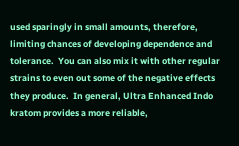used sparingly in small amounts, therefore, limiting chances of developing dependence and tolerance.  You can also mix it with other regular strains to even out some of the negative effects they produce.  In general, Ultra Enhanced Indo kratom provides a more reliable,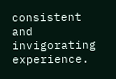consistent and invigorating experience.